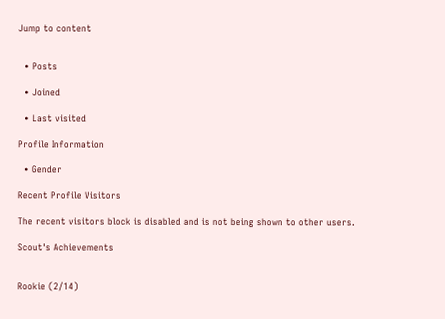Jump to content


  • Posts

  • Joined

  • Last visited

Profile Information

  • Gender

Recent Profile Visitors

The recent visitors block is disabled and is not being shown to other users.

Scout's Achievements


Rookie (2/14)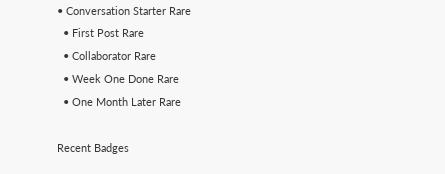• Conversation Starter Rare
  • First Post Rare
  • Collaborator Rare
  • Week One Done Rare
  • One Month Later Rare

Recent Badges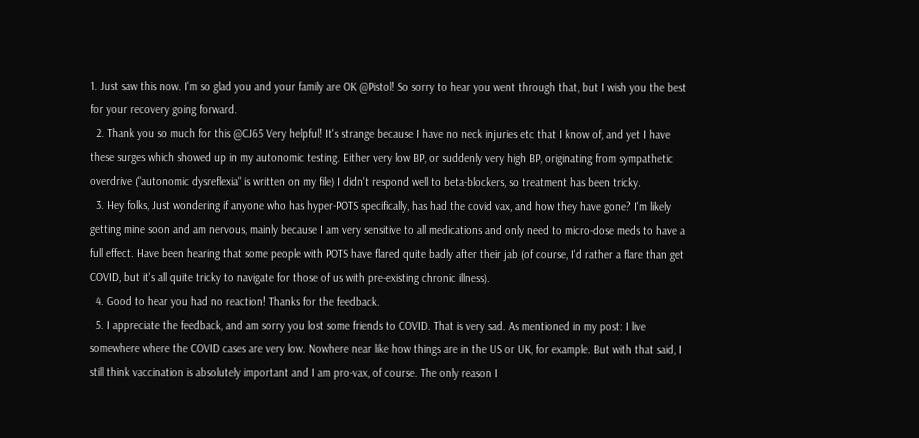1. Just saw this now. I'm so glad you and your family are OK @Pistol! So sorry to hear you went through that, but I wish you the best for your recovery going forward.
  2. Thank you so much for this @CJ65 Very helpful! It's strange because I have no neck injuries etc that I know of, and yet I have these surges which showed up in my autonomic testing. Either very low BP, or suddenly very high BP, originating from sympathetic overdrive ("autonomic dysreflexia" is written on my file) I didn't respond well to beta-blockers, so treatment has been tricky.
  3. Hey folks, Just wondering if anyone who has hyper-POTS specifically, has had the covid vax, and how they have gone? I'm likely getting mine soon and am nervous, mainly because I am very sensitive to all medications and only need to micro-dose meds to have a full effect. Have been hearing that some people with POTS have flared quite badly after their jab (of course, I'd rather a flare than get COVID, but it's all quite tricky to navigate for those of us with pre-existing chronic illness).
  4. Good to hear you had no reaction! Thanks for the feedback.
  5. I appreciate the feedback, and am sorry you lost some friends to COVID. That is very sad. As mentioned in my post: I live somewhere where the COVID cases are very low. Nowhere near like how things are in the US or UK, for example. But with that said, I still think vaccination is absolutely important and I am pro-vax, of course. The only reason I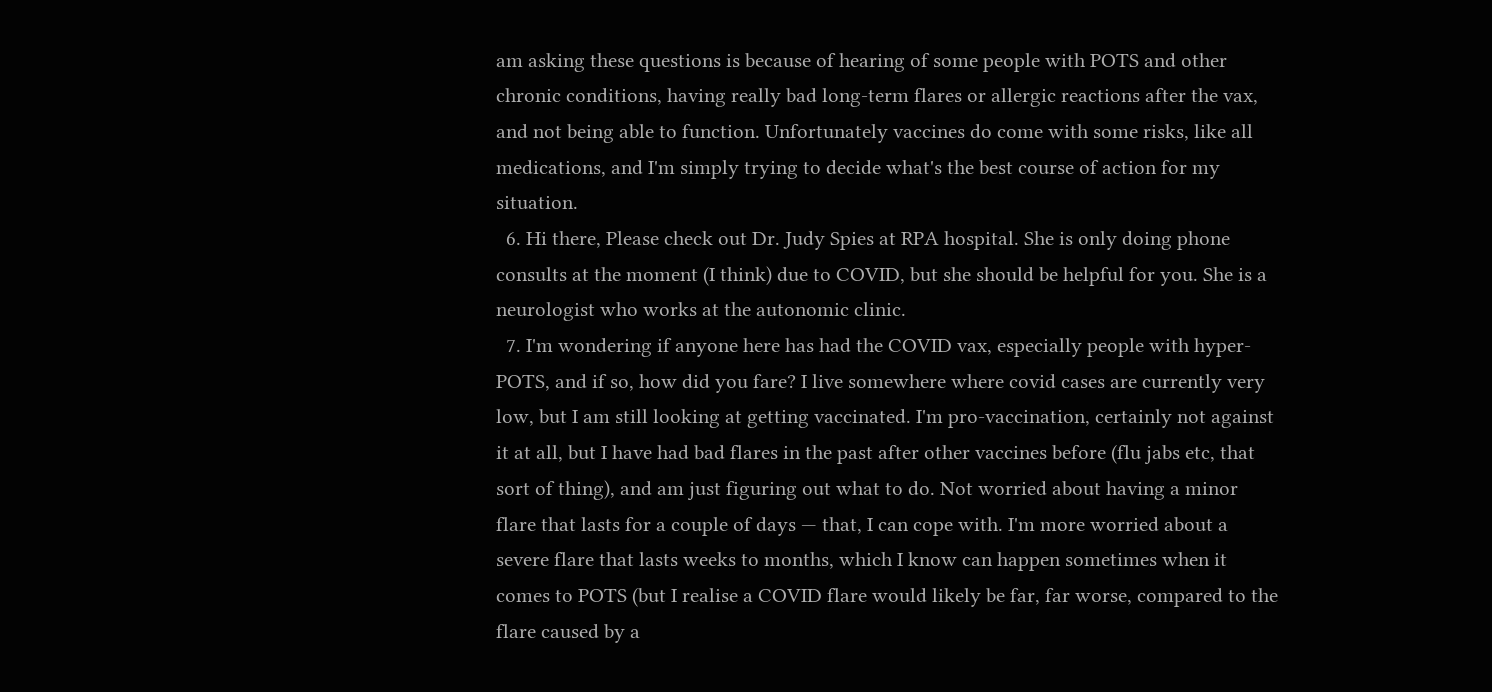am asking these questions is because of hearing of some people with POTS and other chronic conditions, having really bad long-term flares or allergic reactions after the vax, and not being able to function. Unfortunately vaccines do come with some risks, like all medications, and I'm simply trying to decide what's the best course of action for my situation.
  6. Hi there, Please check out Dr. Judy Spies at RPA hospital. She is only doing phone consults at the moment (I think) due to COVID, but she should be helpful for you. She is a neurologist who works at the autonomic clinic.
  7. I'm wondering if anyone here has had the COVID vax, especially people with hyper-POTS, and if so, how did you fare? I live somewhere where covid cases are currently very low, but I am still looking at getting vaccinated. I'm pro-vaccination, certainly not against it at all, but I have had bad flares in the past after other vaccines before (flu jabs etc, that sort of thing), and am just figuring out what to do. Not worried about having a minor flare that lasts for a couple of days — that, I can cope with. I'm more worried about a severe flare that lasts weeks to months, which I know can happen sometimes when it comes to POTS (but I realise a COVID flare would likely be far, far worse, compared to the flare caused by a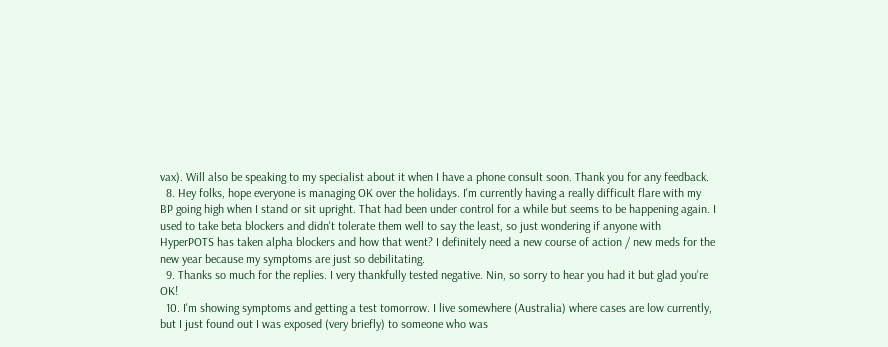vax). Will also be speaking to my specialist about it when I have a phone consult soon. Thank you for any feedback.
  8. Hey folks, hope everyone is managing OK over the holidays. I'm currently having a really difficult flare with my BP going high when I stand or sit upright. That had been under control for a while but seems to be happening again. I used to take beta blockers and didn't tolerate them well to say the least, so just wondering if anyone with HyperPOTS has taken alpha blockers and how that went? I definitely need a new course of action / new meds for the new year because my symptoms are just so debilitating.
  9. Thanks so much for the replies. I very thankfully tested negative. Nin, so sorry to hear you had it but glad you're OK!
  10. I'm showing symptoms and getting a test tomorrow. I live somewhere (Australia) where cases are low currently, but I just found out I was exposed (very briefly) to someone who was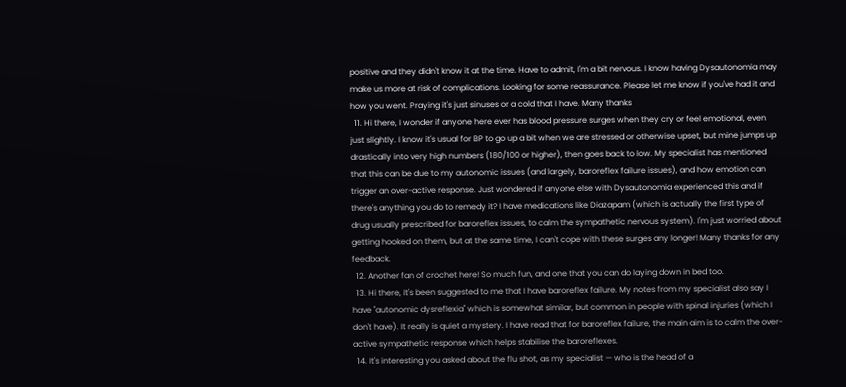positive and they didn't know it at the time. Have to admit, I'm a bit nervous. I know having Dysautonomia may make us more at risk of complications. Looking for some reassurance. Please let me know if you've had it and how you went. Praying it's just sinuses or a cold that I have. Many thanks
  11. Hi there, I wonder if anyone here ever has blood pressure surges when they cry or feel emotional, even just slightly. I know it's usual for BP to go up a bit when we are stressed or otherwise upset, but mine jumps up drastically into very high numbers (180/100 or higher), then goes back to low. My specialist has mentioned that this can be due to my autonomic issues (and largely, baroreflex failure issues), and how emotion can trigger an over-active response. Just wondered if anyone else with Dysautonomia experienced this and if there's anything you do to remedy it? I have medications like Diazapam (which is actually the first type of drug usually prescribed for baroreflex issues, to calm the sympathetic nervous system). I'm just worried about getting hooked on them, but at the same time, I can't cope with these surges any longer! Many thanks for any feedback.
  12. Another fan of crochet here! So much fun, and one that you can do laying down in bed too.
  13. Hi there, It's been suggested to me that I have baroreflex failure. My notes from my specialist also say I have "autonomic dysreflexia" which is somewhat similar, but common in people with spinal injuries (which I don't have). It really is quiet a mystery. I have read that for baroreflex failure, the main aim is to calm the over-active sympathetic response which helps stabilise the baroreflexes.
  14. It's interesting you asked about the flu shot, as my specialist — who is the head of a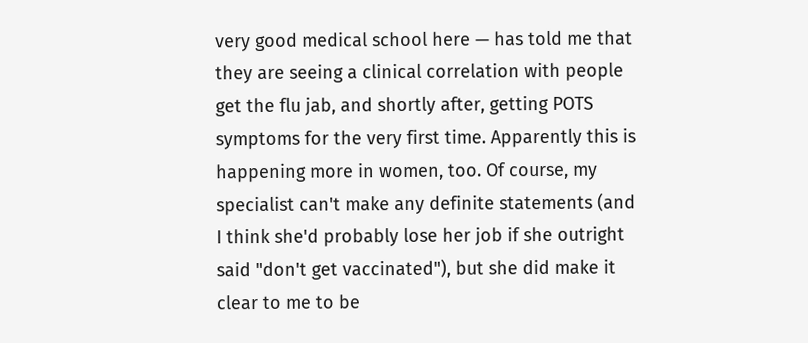very good medical school here — has told me that they are seeing a clinical correlation with people get the flu jab, and shortly after, getting POTS symptoms for the very first time. Apparently this is happening more in women, too. Of course, my specialist can't make any definite statements (and I think she'd probably lose her job if she outright said "don't get vaccinated"), but she did make it clear to me to be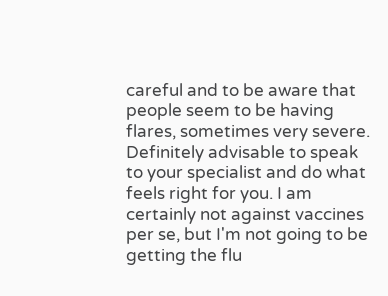careful and to be aware that people seem to be having flares, sometimes very severe. Definitely advisable to speak to your specialist and do what feels right for you. I am certainly not against vaccines per se, but I'm not going to be getting the flu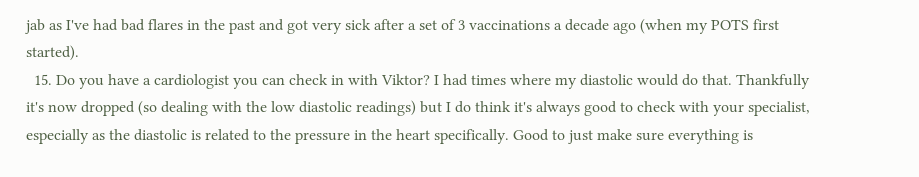jab as I've had bad flares in the past and got very sick after a set of 3 vaccinations a decade ago (when my POTS first started).
  15. Do you have a cardiologist you can check in with Viktor? I had times where my diastolic would do that. Thankfully it's now dropped (so dealing with the low diastolic readings) but I do think it's always good to check with your specialist, especially as the diastolic is related to the pressure in the heart specifically. Good to just make sure everything is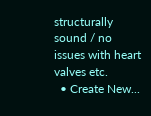structurally sound / no issues with heart valves etc.
  • Create New...